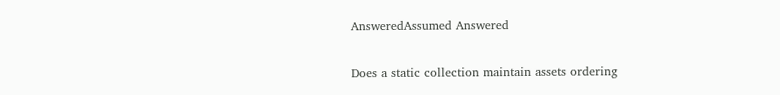AnsweredAssumed Answered

Does a static collection maintain assets ordering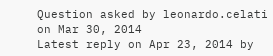Question asked by leonardo.celati on Mar 30, 2014
Latest reply on Apr 23, 2014 by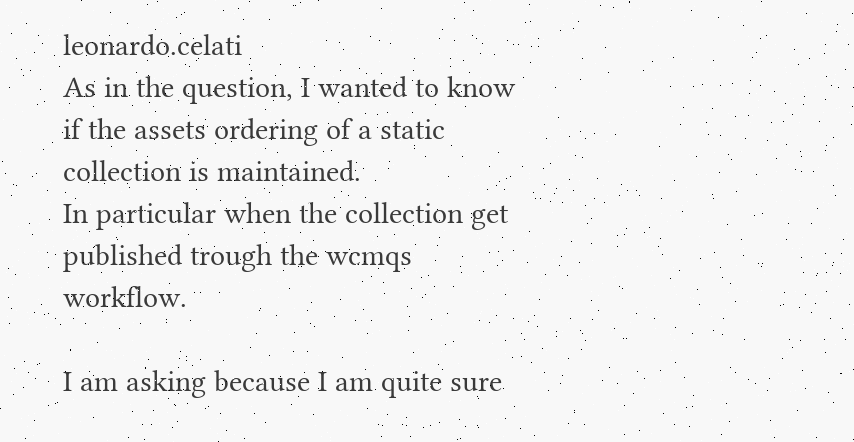leonardo.celati
As in the question, I wanted to know if the assets ordering of a static collection is maintained.
In particular when the collection get published trough the wcmqs workflow.

I am asking because I am quite sure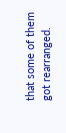that some of them got rearranged.